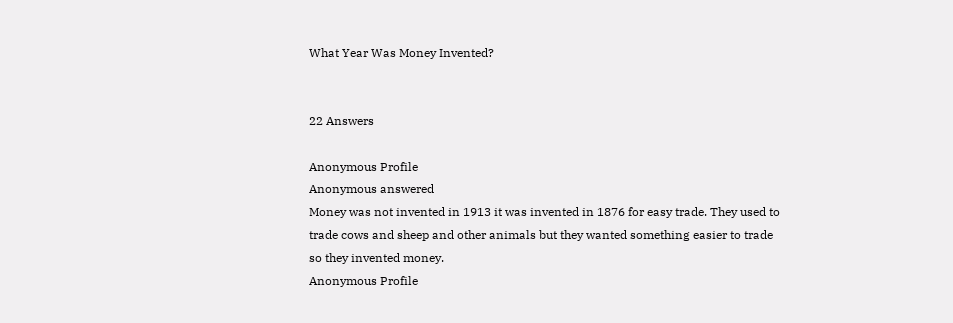What Year Was Money Invented?


22 Answers

Anonymous Profile
Anonymous answered
Money was not invented in 1913 it was invented in 1876 for easy trade. They used to trade cows and sheep and other animals but they wanted something easier to trade so they invented money.
Anonymous Profile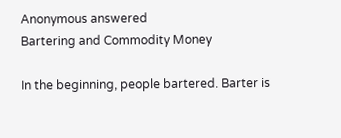Anonymous answered
Bartering and Commodity Money

In the beginning, people bartered. Barter is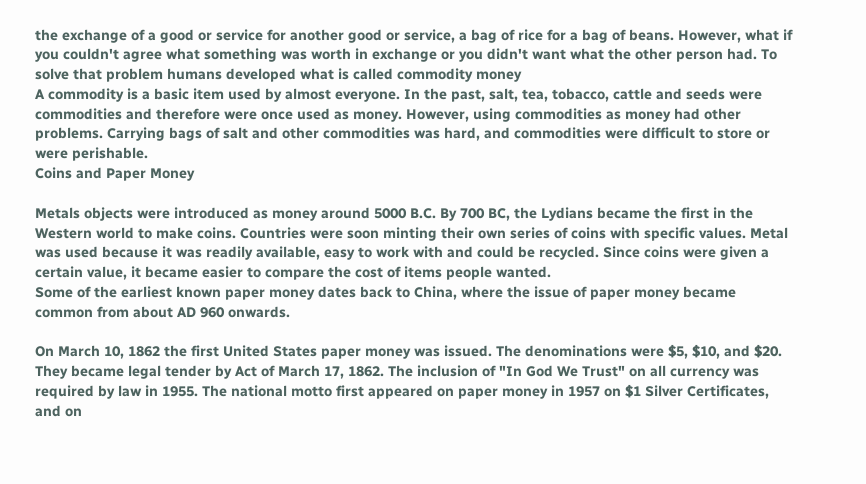the exchange of a good or service for another good or service, a bag of rice for a bag of beans. However, what if you couldn't agree what something was worth in exchange or you didn't want what the other person had. To solve that problem humans developed what is called commodity money
A commodity is a basic item used by almost everyone. In the past, salt, tea, tobacco, cattle and seeds were commodities and therefore were once used as money. However, using commodities as money had other problems. Carrying bags of salt and other commodities was hard, and commodities were difficult to store or were perishable.
Coins and Paper Money

Metals objects were introduced as money around 5000 B.C. By 700 BC, the Lydians became the first in the Western world to make coins. Countries were soon minting their own series of coins with specific values. Metal was used because it was readily available, easy to work with and could be recycled. Since coins were given a certain value, it became easier to compare the cost of items people wanted.
Some of the earliest known paper money dates back to China, where the issue of paper money became common from about AD 960 onwards.

On March 10, 1862 the first United States paper money was issued. The denominations were $5, $10, and $20. They became legal tender by Act of March 17, 1862. The inclusion of "In God We Trust" on all currency was required by law in 1955. The national motto first appeared on paper money in 1957 on $1 Silver Certificates, and on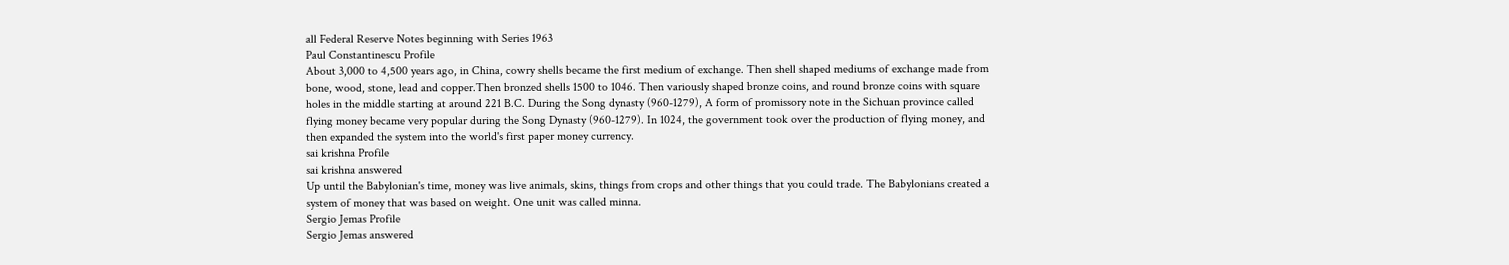all Federal Reserve Notes beginning with Series 1963
Paul Constantinescu Profile
About 3,000 to 4,500 years ago, in China, cowry shells became the first medium of exchange. Then shell shaped mediums of exchange made from bone, wood, stone, lead and copper.Then bronzed shells 1500 to 1046. Then variously shaped bronze coins, and round bronze coins with square holes in the middle starting at around 221 B.C. During the Song dynasty (960-1279), A form of promissory note in the Sichuan province called flying money became very popular during the Song Dynasty (960-1279). In 1024, the government took over the production of flying money, and then expanded the system into the world's first paper money currency.
sai krishna Profile
sai krishna answered
Up until the Babylonian's time, money was live animals, skins, things from crops and other things that you could trade. The Babylonians created a system of money that was based on weight. One unit was called minna.
Sergio Jemas Profile
Sergio Jemas answered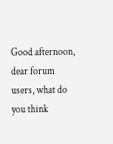Good afternoon, dear forum users, what do you think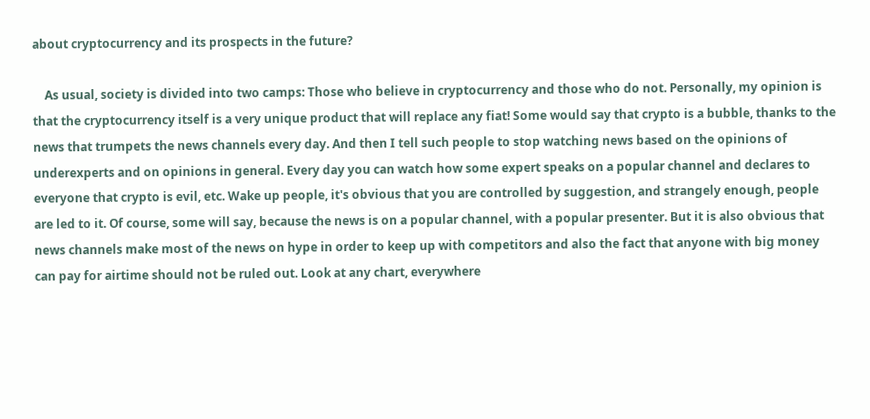about cryptocurrency and its prospects in the future?

    As usual, society is divided into two camps: Those who believe in cryptocurrency and those who do not. Personally, my opinion is that the cryptocurrency itself is a very unique product that will replace any fiat! Some would say that crypto is a bubble, thanks to the news that trumpets the news channels every day. And then I tell such people to stop watching news based on the opinions of underexperts and on opinions in general. Every day you can watch how some expert speaks on a popular channel and declares to everyone that crypto is evil, etc. Wake up people, it's obvious that you are controlled by suggestion, and strangely enough, people are led to it. Of course, some will say, because the news is on a popular channel, with a popular presenter. But it is also obvious that news channels make most of the news on hype in order to keep up with competitors and also the fact that anyone with big money can pay for airtime should not be ruled out. Look at any chart, everywhere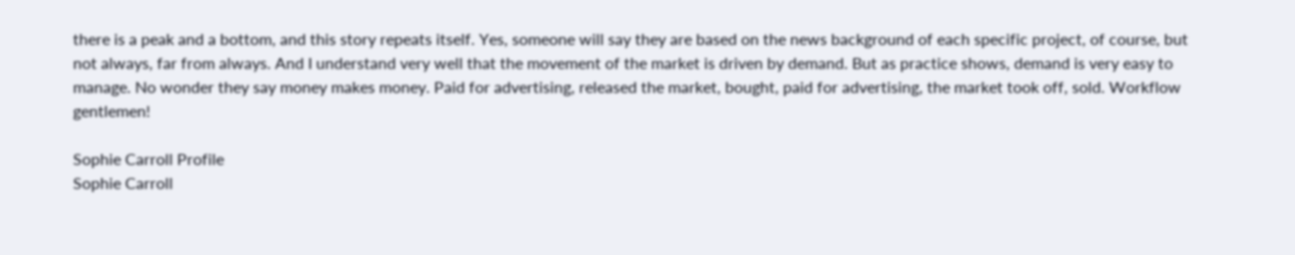there is a peak and a bottom, and this story repeats itself. Yes, someone will say they are based on the news background of each specific project, of course, but not always, far from always. And I understand very well that the movement of the market is driven by demand. But as practice shows, demand is very easy to manage. No wonder they say money makes money. Paid for advertising, released the market, bought, paid for advertising, the market took off, sold. Workflow gentlemen!

Sophie Carroll Profile
Sophie Carroll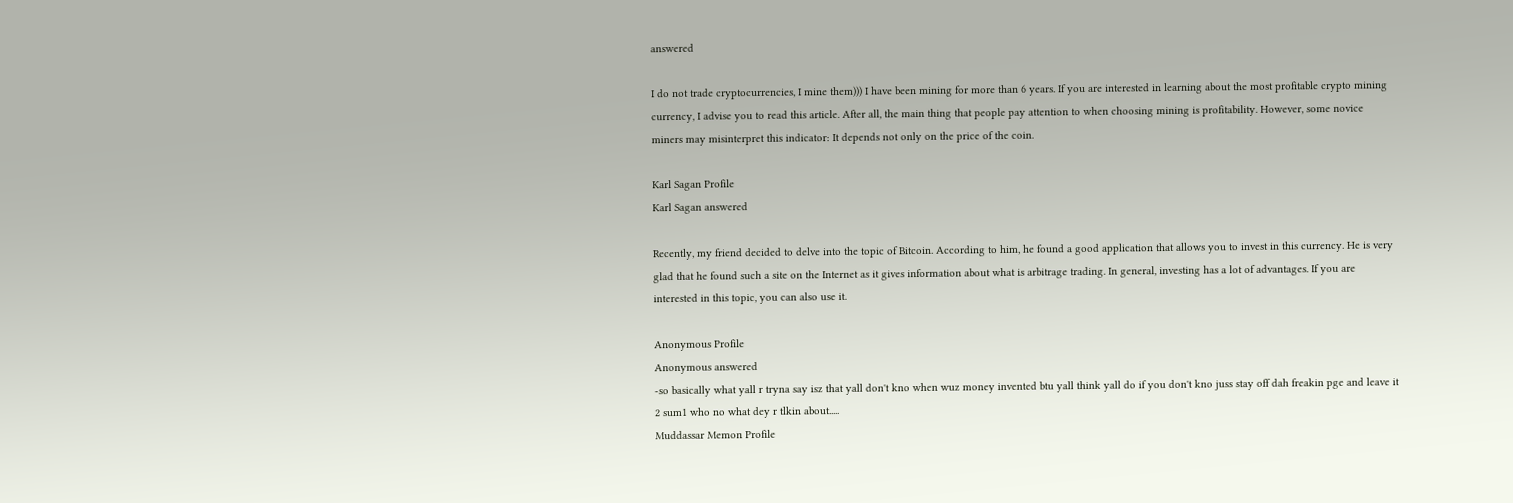answered

I do not trade cryptocurrencies, I mine them))) I have been mining for more than 6 years. If you are interested in learning about the most profitable crypto mining currency, I advise you to read this article. After all, the main thing that people pay attention to when choosing mining is profitability. However, some novice miners may misinterpret this indicator: It depends not only on the price of the coin.

Karl Sagan Profile
Karl Sagan answered

Recently, my friend decided to delve into the topic of Bitcoin. According to him, he found a good application that allows you to invest in this currency. He is very glad that he found such a site on the Internet as it gives information about what is arbitrage trading. In general, investing has a lot of advantages. If you are interested in this topic, you can also use it.

Anonymous Profile
Anonymous answered
-so basically what yall r tryna say isz that yall don't kno when wuz money invented btu yall think yall do if you don't kno juss stay off dah freakin pge and leave it 2 sum1 who no what dey r tlkin about.....
Muddassar Memon Profile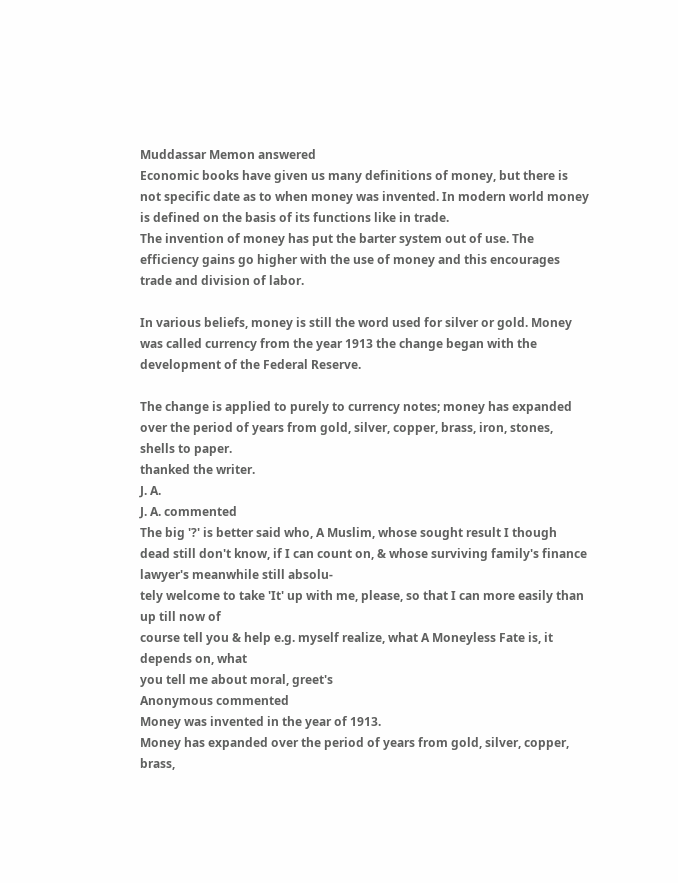Muddassar Memon answered
Economic books have given us many definitions of money, but there is not specific date as to when money was invented. In modern world money is defined on the basis of its functions like in trade.
The invention of money has put the barter system out of use. The efficiency gains go higher with the use of money and this encourages trade and division of labor.

In various beliefs, money is still the word used for silver or gold. Money was called currency from the year 1913 the change began with the development of the Federal Reserve.

The change is applied to purely to currency notes; money has expanded over the period of years from gold, silver, copper, brass, iron, stones, shells to paper.
thanked the writer.
J. A.
J. A. commented
The big '?' is better said who, A Muslim, whose sought result I though dead still don't know, if I can count on, & whose surviving family's finance lawyer's meanwhile still absolu-
tely welcome to take 'It' up with me, please, so that I can more easily than up till now of
course tell you & help e.g. myself realize, what A Moneyless Fate is, it depends on, what
you tell me about moral, greet's
Anonymous commented
Money was invented in the year of 1913.
Money has expanded over the period of years from gold, silver, copper, brass,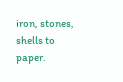iron, stones, shells to paper.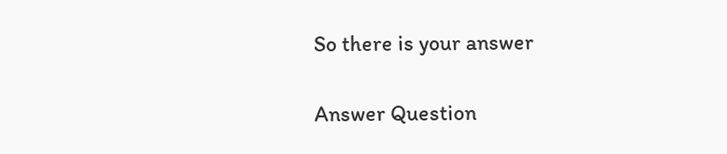So there is your answer

Answer Question